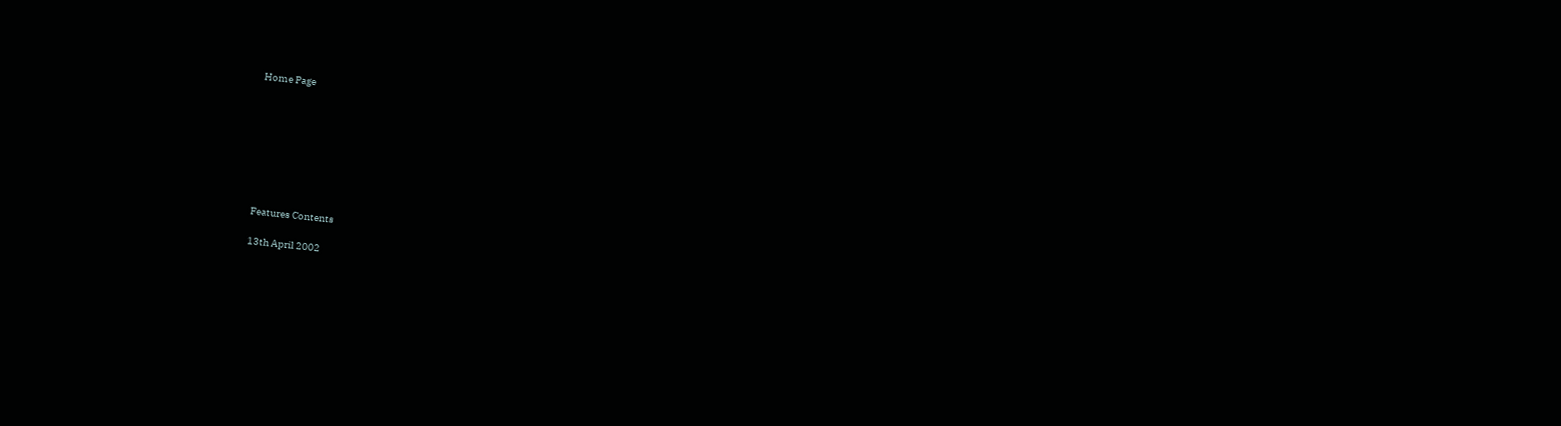Home Page








Features Contents

13th April 2002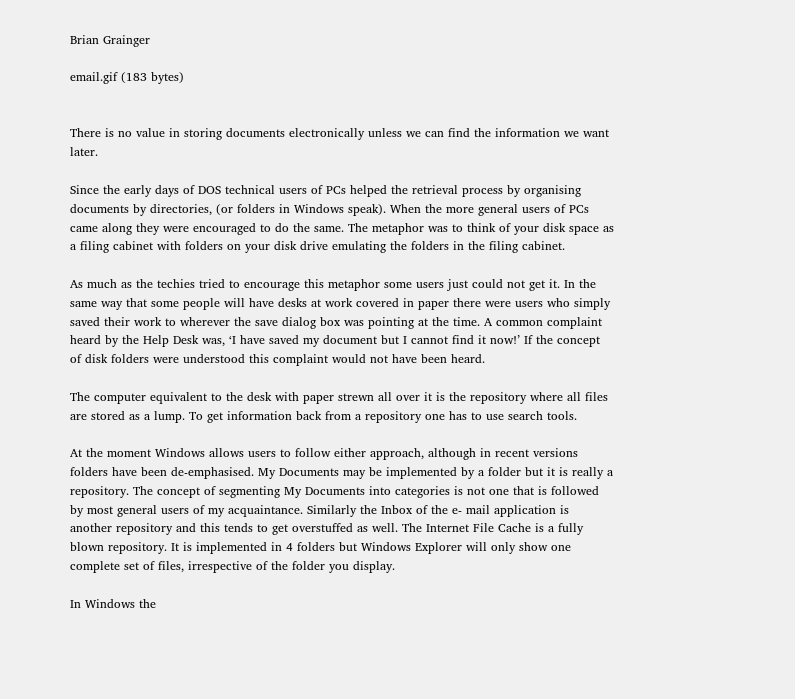Brian Grainger

email.gif (183 bytes)


There is no value in storing documents electronically unless we can find the information we want later.

Since the early days of DOS technical users of PCs helped the retrieval process by organising documents by directories, (or folders in Windows speak). When the more general users of PCs came along they were encouraged to do the same. The metaphor was to think of your disk space as a filing cabinet with folders on your disk drive emulating the folders in the filing cabinet.

As much as the techies tried to encourage this metaphor some users just could not get it. In the same way that some people will have desks at work covered in paper there were users who simply saved their work to wherever the save dialog box was pointing at the time. A common complaint heard by the Help Desk was, ‘I have saved my document but I cannot find it now!’ If the concept of disk folders were understood this complaint would not have been heard.

The computer equivalent to the desk with paper strewn all over it is the repository where all files are stored as a lump. To get information back from a repository one has to use search tools.

At the moment Windows allows users to follow either approach, although in recent versions folders have been de-emphasised. My Documents may be implemented by a folder but it is really a repository. The concept of segmenting My Documents into categories is not one that is followed by most general users of my acquaintance. Similarly the Inbox of the e- mail application is another repository and this tends to get overstuffed as well. The Internet File Cache is a fully blown repository. It is implemented in 4 folders but Windows Explorer will only show one complete set of files, irrespective of the folder you display.

In Windows the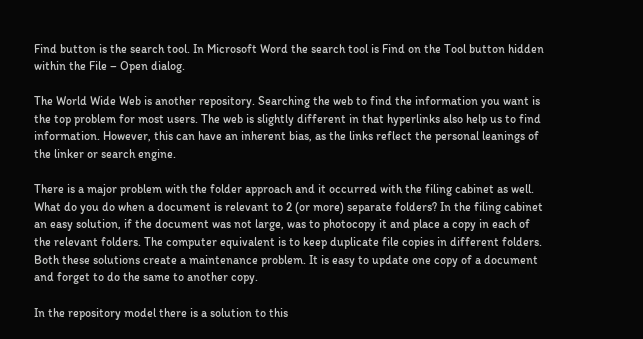Find button is the search tool. In Microsoft Word the search tool is Find on the Tool button hidden within the File – Open dialog.

The World Wide Web is another repository. Searching the web to find the information you want is the top problem for most users. The web is slightly different in that hyperlinks also help us to find information. However, this can have an inherent bias, as the links reflect the personal leanings of the linker or search engine.

There is a major problem with the folder approach and it occurred with the filing cabinet as well. What do you do when a document is relevant to 2 (or more) separate folders? In the filing cabinet an easy solution, if the document was not large, was to photocopy it and place a copy in each of the relevant folders. The computer equivalent is to keep duplicate file copies in different folders. Both these solutions create a maintenance problem. It is easy to update one copy of a document and forget to do the same to another copy.

In the repository model there is a solution to this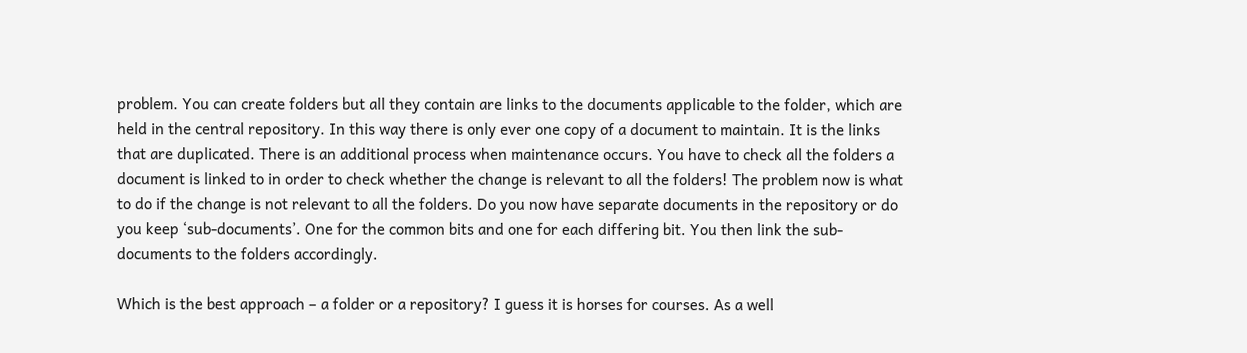problem. You can create folders but all they contain are links to the documents applicable to the folder, which are held in the central repository. In this way there is only ever one copy of a document to maintain. It is the links that are duplicated. There is an additional process when maintenance occurs. You have to check all the folders a document is linked to in order to check whether the change is relevant to all the folders! The problem now is what to do if the change is not relevant to all the folders. Do you now have separate documents in the repository or do you keep ‘sub-documents’. One for the common bits and one for each differing bit. You then link the sub-documents to the folders accordingly.

Which is the best approach – a folder or a repository? I guess it is horses for courses. As a well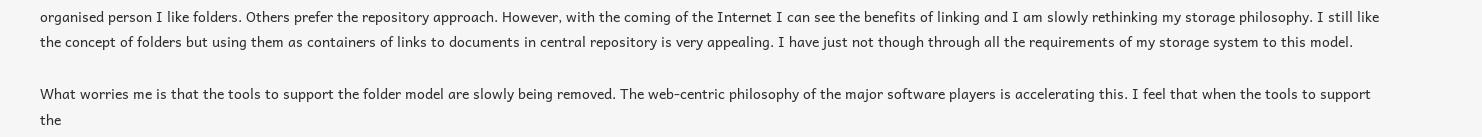organised person I like folders. Others prefer the repository approach. However, with the coming of the Internet I can see the benefits of linking and I am slowly rethinking my storage philosophy. I still like the concept of folders but using them as containers of links to documents in central repository is very appealing. I have just not though through all the requirements of my storage system to this model.

What worries me is that the tools to support the folder model are slowly being removed. The web-centric philosophy of the major software players is accelerating this. I feel that when the tools to support the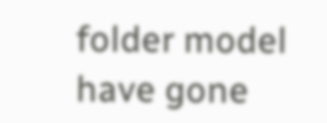folder model have gone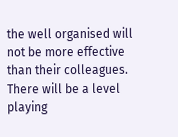the well organised will not be more effective than their colleagues. There will be a level playing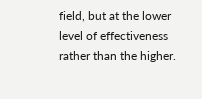field, but at the lower level of effectiveness rather than the higher.